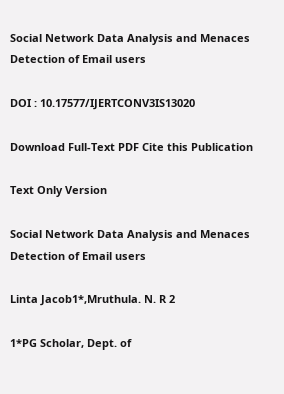Social Network Data Analysis and Menaces Detection of Email users

DOI : 10.17577/IJERTCONV3IS13020

Download Full-Text PDF Cite this Publication

Text Only Version

Social Network Data Analysis and Menaces Detection of Email users

Linta Jacob1*,Mruthula. N. R 2

1*PG Scholar, Dept. of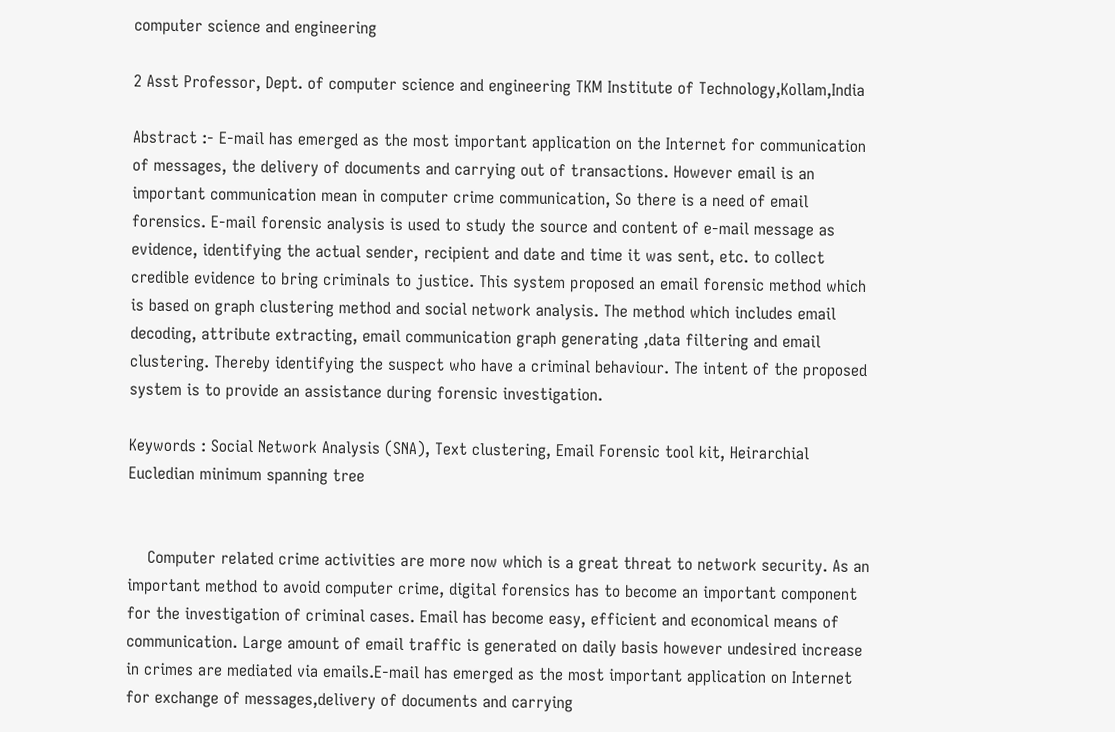computer science and engineering

2 Asst Professor, Dept. of computer science and engineering TKM Institute of Technology,Kollam,India

Abstract :- E-mail has emerged as the most important application on the Internet for communication of messages, the delivery of documents and carrying out of transactions. However email is an important communication mean in computer crime communication, So there is a need of email forensics. E-mail forensic analysis is used to study the source and content of e-mail message as evidence, identifying the actual sender, recipient and date and time it was sent, etc. to collect credible evidence to bring criminals to justice. This system proposed an email forensic method which is based on graph clustering method and social network analysis. The method which includes email decoding, attribute extracting, email communication graph generating ,data filtering and email clustering. Thereby identifying the suspect who have a criminal behaviour. The intent of the proposed system is to provide an assistance during forensic investigation.

Keywords : Social Network Analysis (SNA), Text clustering, Email Forensic tool kit, Heirarchial Eucledian minimum spanning tree


    Computer related crime activities are more now which is a great threat to network security. As an important method to avoid computer crime, digital forensics has to become an important component for the investigation of criminal cases. Email has become easy, efficient and economical means of communication. Large amount of email traffic is generated on daily basis however undesired increase in crimes are mediated via emails.E-mail has emerged as the most important application on Internet for exchange of messages,delivery of documents and carrying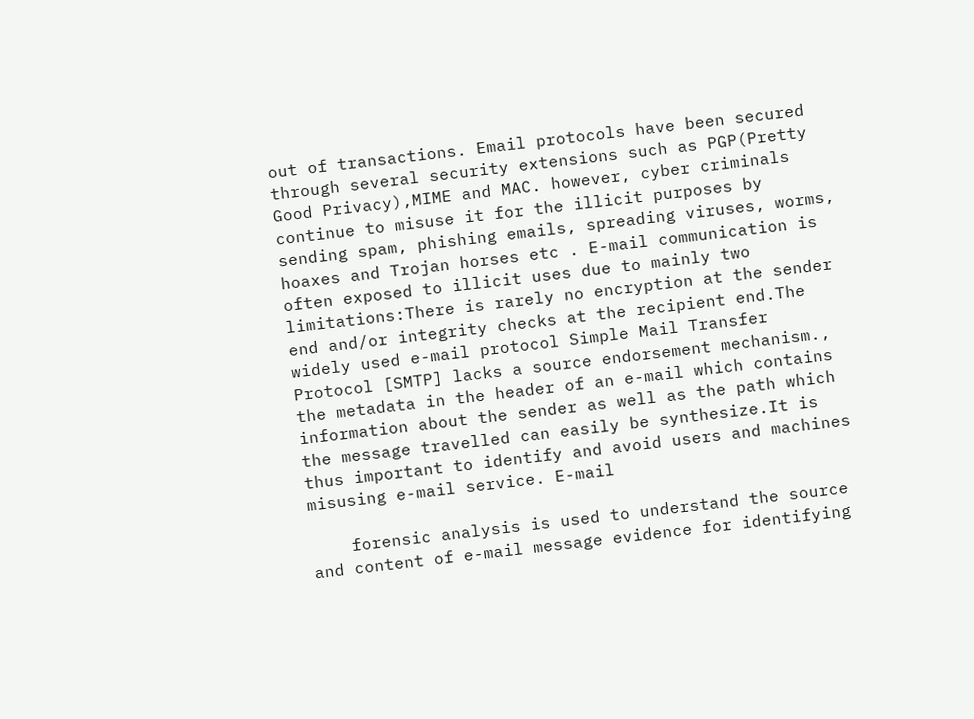out of transactions. Email protocols have been secured through several security extensions such as PGP(Pretty Good Privacy),MIME and MAC. however, cyber criminals continue to misuse it for the illicit purposes by sending spam, phishing emails, spreading viruses, worms, hoaxes and Trojan horses etc . E-mail communication is often exposed to illicit uses due to mainly two limitations:There is rarely no encryption at the sender end and/or integrity checks at the recipient end.The widely used e-mail protocol Simple Mail Transfer Protocol [SMTP] lacks a source endorsement mechanism., the metadata in the header of an e-mail which contains information about the sender as well as the path which the message travelled can easily be synthesize.It is thus important to identify and avoid users and machines misusing e-mail service. E-mail

    forensic analysis is used to understand the source and content of e-mail message evidence for identifying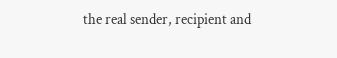the real sender, recipient and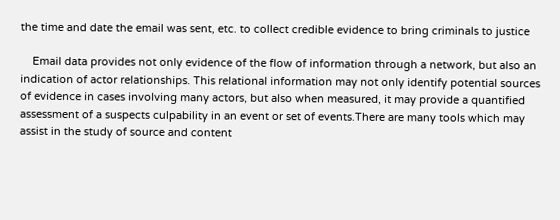the time and date the email was sent, etc. to collect credible evidence to bring criminals to justice

    Email data provides not only evidence of the flow of information through a network, but also an indication of actor relationships. This relational information may not only identify potential sources of evidence in cases involving many actors, but also when measured, it may provide a quantified assessment of a suspects culpability in an event or set of events.There are many tools which may assist in the study of source and content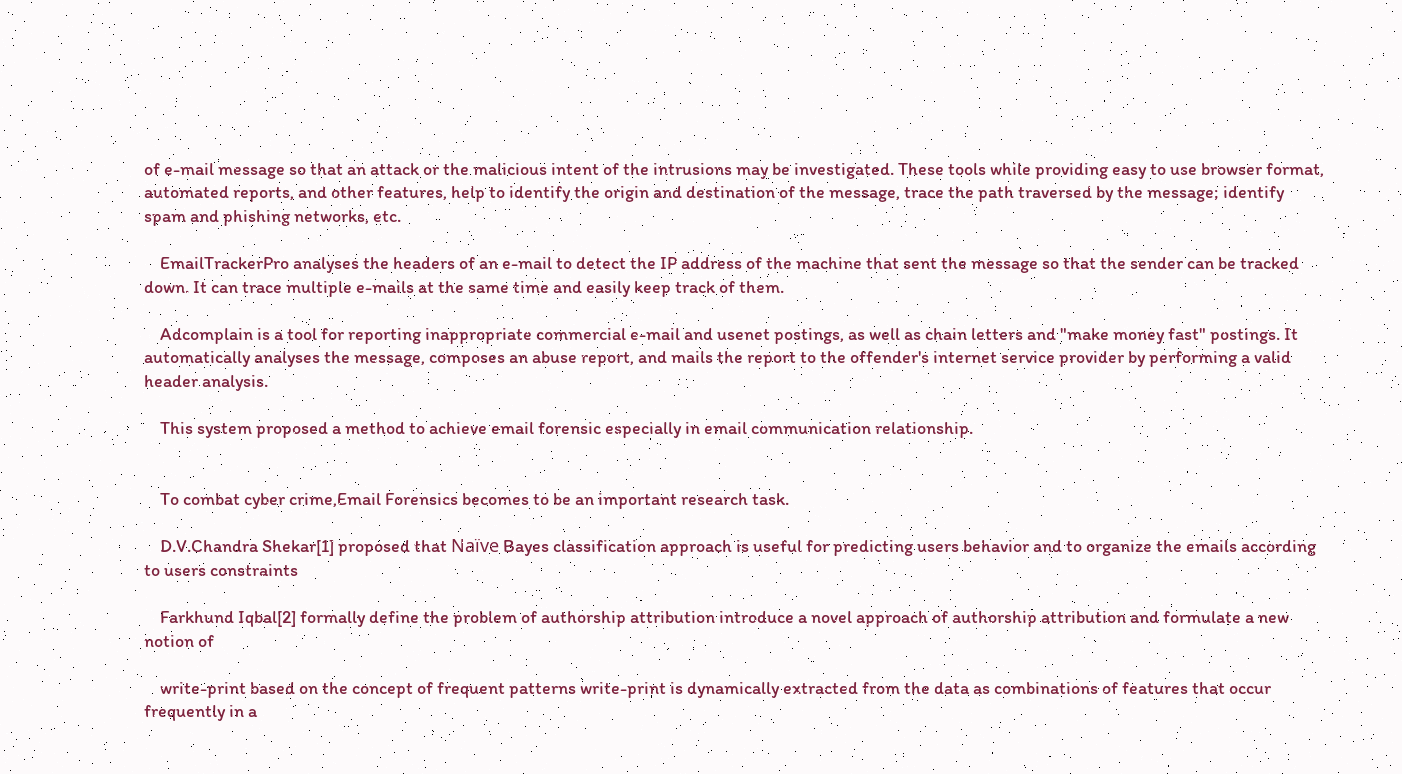of e-mail message so that an attack or the malicious intent of the intrusions may be investigated. These tools while providing easy to use browser format, automated reports, and other features, help to identify the origin and destination of the message, trace the path traversed by the message; identify spam and phishing networks, etc.

    EmailTrackerPro analyses the headers of an e-mail to detect the IP address of the machine that sent the message so that the sender can be tracked down. It can trace multiple e-mails at the same time and easily keep track of them.

    Adcomplain is a tool for reporting inappropriate commercial e-mail and usenet postings, as well as chain letters and "make money fast" postings. It automatically analyses the message, composes an abuse report, and mails the report to the offender's internet service provider by performing a valid header analysis.

    This system proposed a method to achieve email forensic especially in email communication relationship.


    To combat cyber crime,Email Forensics becomes to be an important research task.

    D.V.Chandra Shekar[1] proposed that Naïve Bayes classification approach is useful for predicting users behavior and to organize the emails according to users constraints

    Farkhund Iqbal[2] formally define the problem of authorship attribution introduce a novel approach of authorship attribution and formulate a new notion of

    write-print based on the concept of frequent patterns write-print is dynamically extracted from the data as combinations of features that occur frequently in a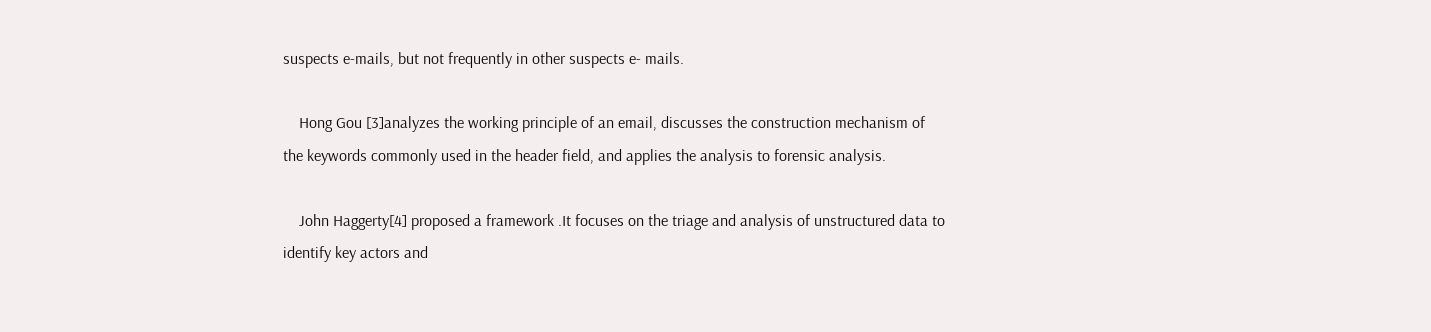suspects e-mails, but not frequently in other suspects e- mails.

    Hong Gou [3]analyzes the working principle of an email, discusses the construction mechanism of the keywords commonly used in the header field, and applies the analysis to forensic analysis.

    John Haggerty[4] proposed a framework .It focuses on the triage and analysis of unstructured data to identify key actors and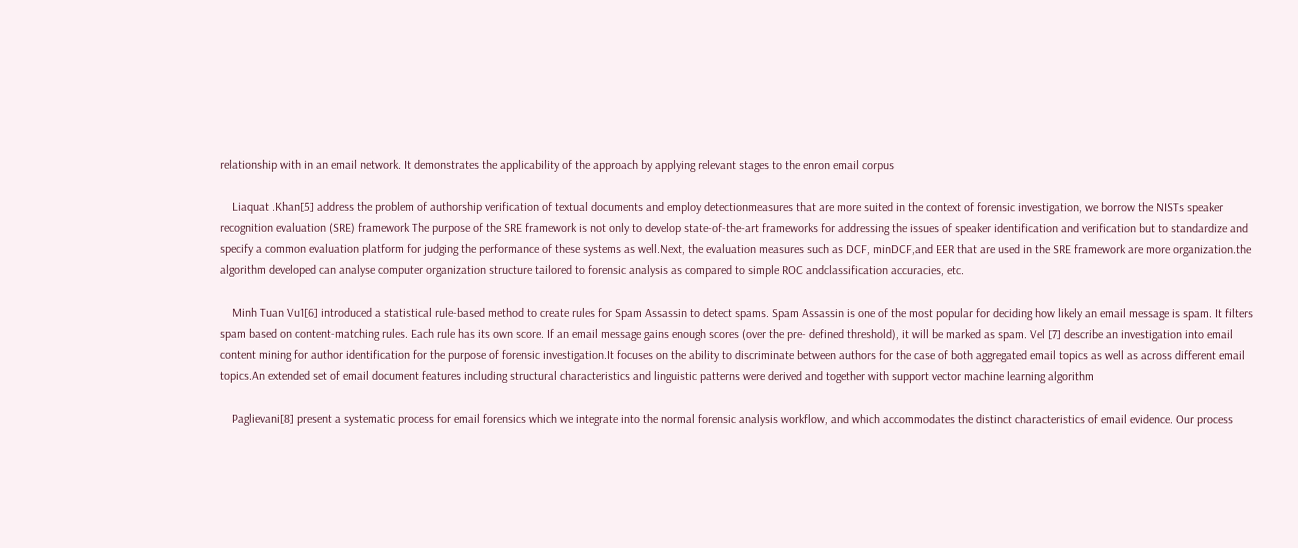relationship with in an email network. It demonstrates the applicability of the approach by applying relevant stages to the enron email corpus

    Liaquat .Khan[5] address the problem of authorship verification of textual documents and employ detectionmeasures that are more suited in the context of forensic investigation, we borrow the NISTs speaker recognition evaluation (SRE) framework The purpose of the SRE framework is not only to develop state-of-the-art frameworks for addressing the issues of speaker identification and verification but to standardize and specify a common evaluation platform for judging the performance of these systems as well.Next, the evaluation measures such as DCF, minDCF,and EER that are used in the SRE framework are more organization.the algorithm developed can analyse computer organization structure tailored to forensic analysis as compared to simple ROC andclassification accuracies, etc.

    Minh Tuan Vu1[6] introduced a statistical rule-based method to create rules for Spam Assassin to detect spams. Spam Assassin is one of the most popular for deciding how likely an email message is spam. It filters spam based on content-matching rules. Each rule has its own score. If an email message gains enough scores (over the pre- defined threshold), it will be marked as spam. Vel [7] describe an investigation into email content mining for author identification for the purpose of forensic investigation.It focuses on the ability to discriminate between authors for the case of both aggregated email topics as well as across different email topics.An extended set of email document features including structural characteristics and linguistic patterns were derived and together with support vector machine learning algorithm

    Paglievani[8] present a systematic process for email forensics which we integrate into the normal forensic analysis workflow, and which accommodates the distinct characteristics of email evidence. Our process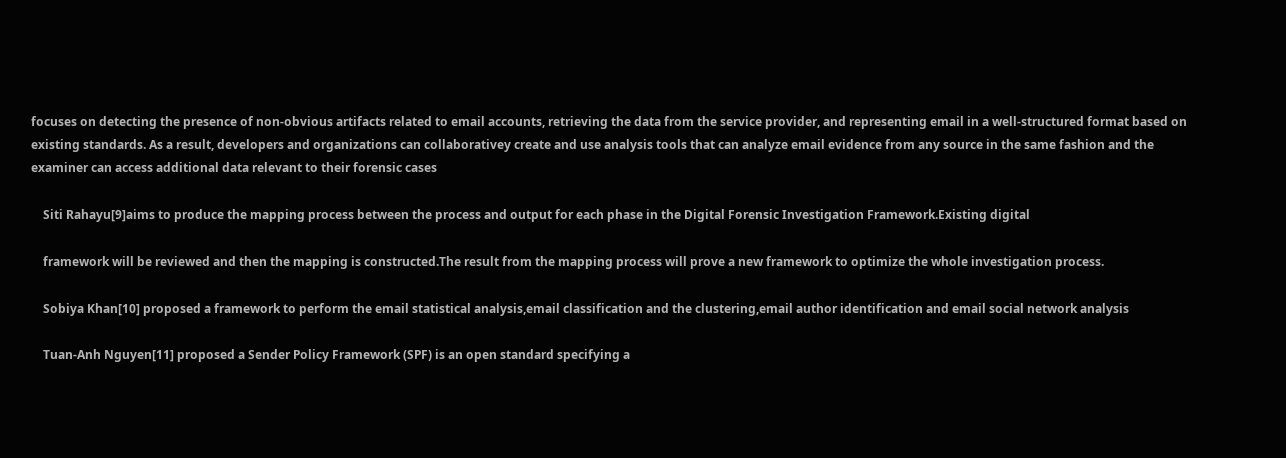focuses on detecting the presence of non-obvious artifacts related to email accounts, retrieving the data from the service provider, and representing email in a well-structured format based on existing standards. As a result, developers and organizations can collaborativey create and use analysis tools that can analyze email evidence from any source in the same fashion and the examiner can access additional data relevant to their forensic cases

    Siti Rahayu[9]aims to produce the mapping process between the process and output for each phase in the Digital Forensic Investigation Framework.Existing digital

    framework will be reviewed and then the mapping is constructed.The result from the mapping process will prove a new framework to optimize the whole investigation process.

    Sobiya Khan[10] proposed a framework to perform the email statistical analysis,email classification and the clustering,email author identification and email social network analysis

    Tuan-Anh Nguyen[11] proposed a Sender Policy Framework (SPF) is an open standard specifying a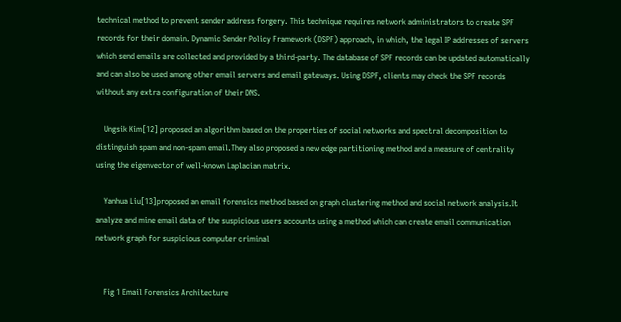technical method to prevent sender address forgery. This technique requires network administrators to create SPF records for their domain. Dynamic Sender Policy Framework (DSPF) approach, in which, the legal IP addresses of servers which send emails are collected and provided by a third-party. The database of SPF records can be updated automatically and can also be used among other email servers and email gateways. Using DSPF, clients may check the SPF records without any extra configuration of their DNS.

    Ungsik Kim[12] proposed an algorithm based on the properties of social networks and spectral decomposition to distinguish spam and non-spam email.They also proposed a new edge partitioning method and a measure of centrality using the eigenvector of well-known Laplacian matrix.

    Yanhua Liu[13]proposed an email forensics method based on graph clustering method and social network analysis.It analyze and mine email data of the suspicious users accounts using a method which can create email communication network graph for suspicious computer criminal


    Fig 1 Email Forensics Architecture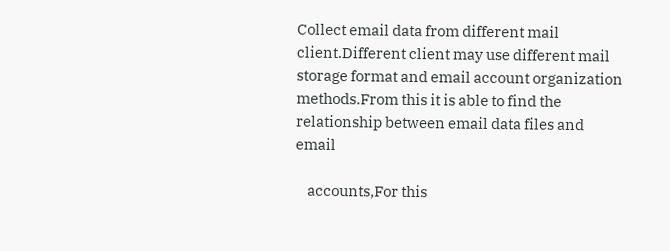Collect email data from different mail client.Different client may use different mail storage format and email account organization methods.From this it is able to find the relationship between email data files and email

    accounts,For this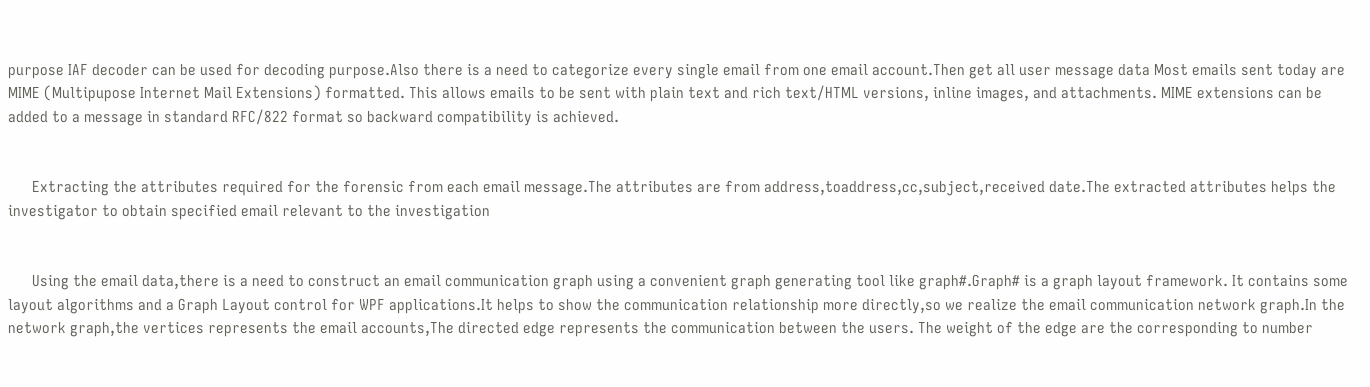purpose IAF decoder can be used for decoding purpose.Also there is a need to categorize every single email from one email account.Then get all user message data Most emails sent today are MIME (Multipupose Internet Mail Extensions) formatted. This allows emails to be sent with plain text and rich text/HTML versions, inline images, and attachments. MIME extensions can be added to a message in standard RFC/822 format so backward compatibility is achieved.


      Extracting the attributes required for the forensic from each email message.The attributes are from address,toaddress,cc,subject,received date.The extracted attributes helps the investigator to obtain specified email relevant to the investigation


      Using the email data,there is a need to construct an email communication graph using a convenient graph generating tool like graph#.Graph# is a graph layout framework. It contains some layout algorithms and a Graph Layout control for WPF applications.It helps to show the communication relationship more directly,so we realize the email communication network graph.In the network graph,the vertices represents the email accounts,The directed edge represents the communication between the users. The weight of the edge are the corresponding to number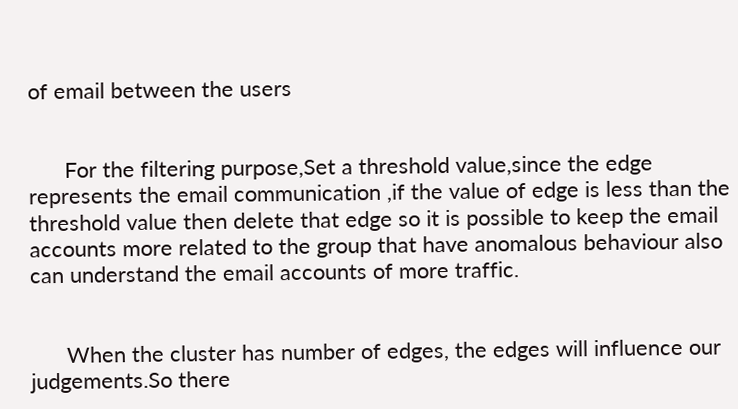of email between the users


      For the filtering purpose,Set a threshold value,since the edge represents the email communication ,if the value of edge is less than the threshold value then delete that edge so it is possible to keep the email accounts more related to the group that have anomalous behaviour also can understand the email accounts of more traffic.


      When the cluster has number of edges, the edges will influence our judgements.So there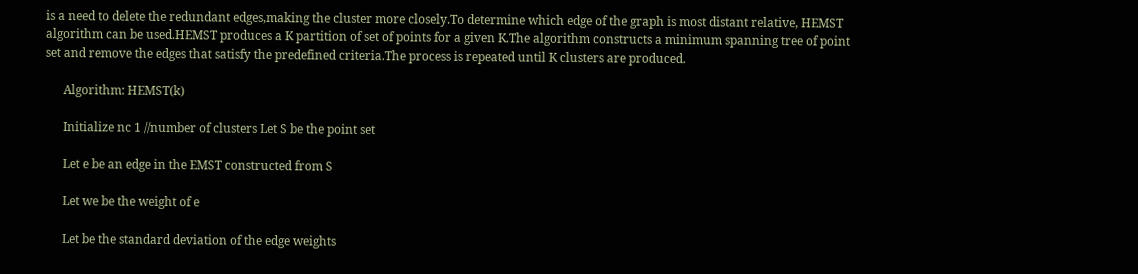is a need to delete the redundant edges,making the cluster more closely.To determine which edge of the graph is most distant relative, HEMST algorithm can be used.HEMST produces a K partition of set of points for a given K.The algorithm constructs a minimum spanning tree of point set and remove the edges that satisfy the predefined criteria.The process is repeated until K clusters are produced.

      Algorithm: HEMST(k)

      Initialize nc 1 //number of clusters Let S be the point set

      Let e be an edge in the EMST constructed from S

      Let we be the weight of e

      Let be the standard deviation of the edge weights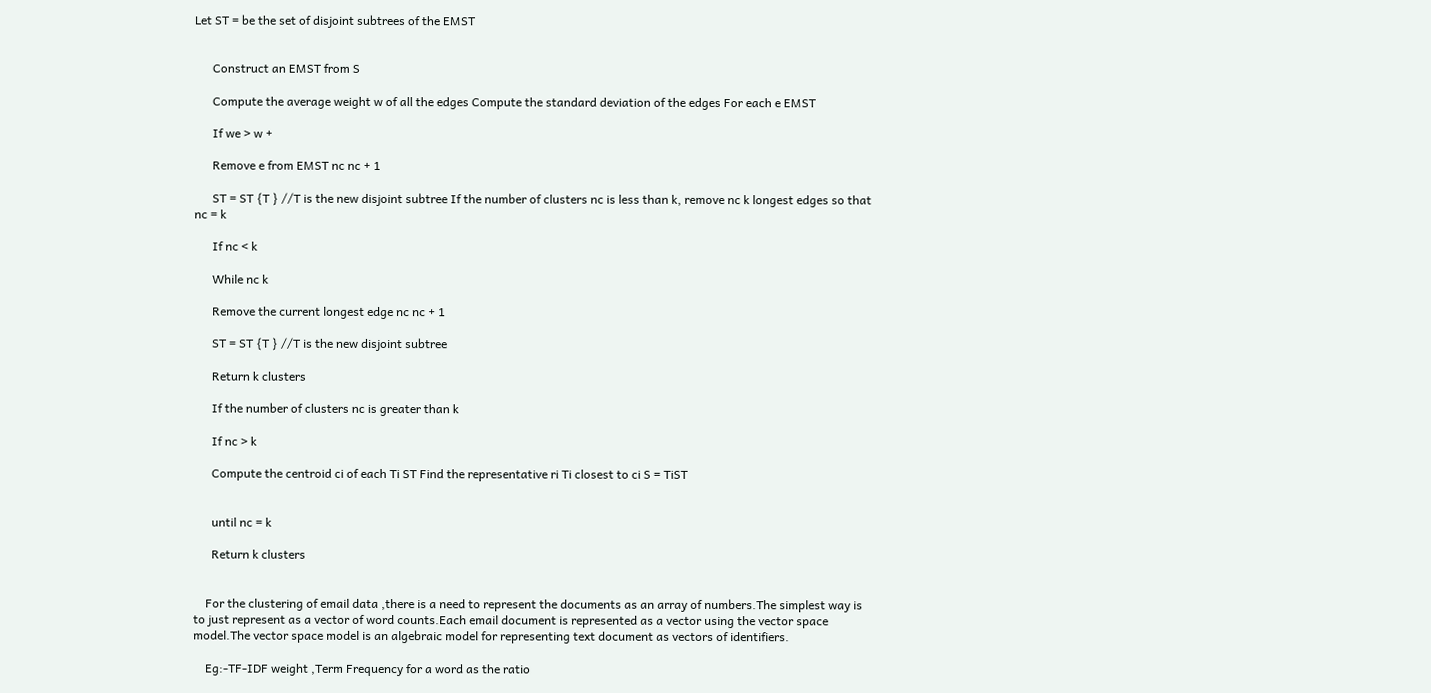Let ST = be the set of disjoint subtrees of the EMST


      Construct an EMST from S

      Compute the average weight w of all the edges Compute the standard deviation of the edges For each e EMST

      If we > w +

      Remove e from EMST nc nc + 1

      ST = ST {T } //T is the new disjoint subtree If the number of clusters nc is less than k, remove nc k longest edges so that nc = k

      If nc < k

      While nc k

      Remove the current longest edge nc nc + 1

      ST = ST {T } //T is the new disjoint subtree

      Return k clusters

      If the number of clusters nc is greater than k

      If nc > k

      Compute the centroid ci of each Ti ST Find the representative ri Ti closest to ci S = TiST


      until nc = k

      Return k clusters


    For the clustering of email data ,there is a need to represent the documents as an array of numbers.The simplest way is to just represent as a vector of word counts.Each email document is represented as a vector using the vector space model.The vector space model is an algebraic model for representing text document as vectors of identifiers.

    Eg:-TF-IDF weight ,Term Frequency for a word as the ratio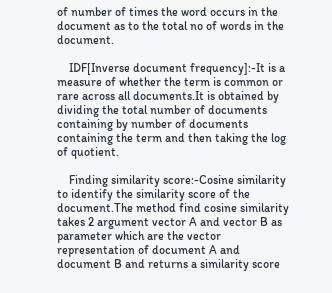of number of times the word occurs in the document as to the total no of words in the document.

    IDF[Inverse document frequency]:-It is a measure of whether the term is common or rare across all documents.It is obtained by dividing the total number of documents containing by number of documents containing the term and then taking the log of quotient.

    Finding similarity score:-Cosine similarity to identify the similarity score of the document.The method find cosine similarity takes 2 argument vector A and vector B as parameter which are the vector representation of document A and document B and returns a similarity score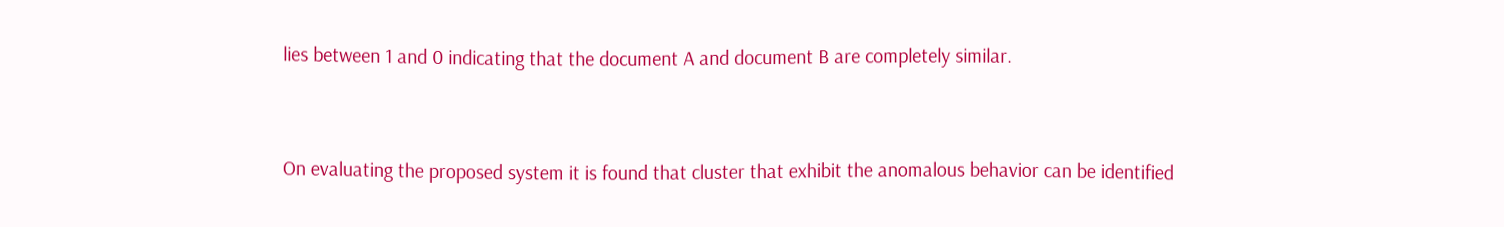lies between 1 and 0 indicating that the document A and document B are completely similar.


On evaluating the proposed system it is found that cluster that exhibit the anomalous behavior can be identified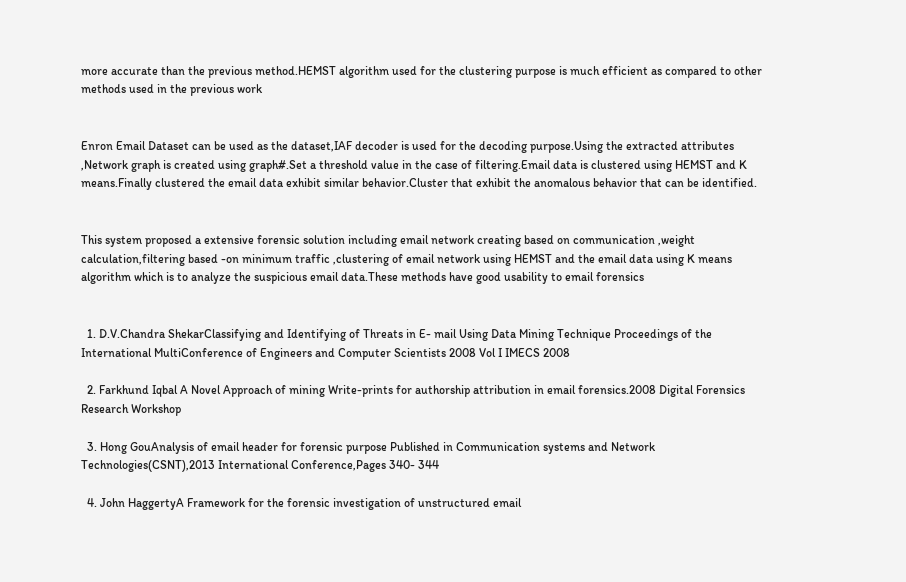more accurate than the previous method.HEMST algorithm used for the clustering purpose is much efficient as compared to other methods used in the previous work


Enron Email Dataset can be used as the dataset,IAF decoder is used for the decoding purpose.Using the extracted attributes ,Network graph is created using graph#.Set a threshold value in the case of filtering.Email data is clustered using HEMST and K means.Finally clustered the email data exhibit similar behavior.Cluster that exhibit the anomalous behavior that can be identified.


This system proposed a extensive forensic solution including email network creating based on communication ,weight calculation,filtering based -on minimum traffic ,clustering of email network using HEMST and the email data using K means algorithm which is to analyze the suspicious email data.These methods have good usability to email forensics


  1. D.V.Chandra ShekarClassifying and Identifying of Threats in E- mail Using Data Mining Technique Proceedings of the International MultiConference of Engineers and Computer Scientists 2008 Vol I IMECS 2008

  2. Farkhund Iqbal A Novel Approach of mining Write-prints for authorship attribution in email forensics.2008 Digital Forensics Research Workshop

  3. Hong GouAnalysis of email header for forensic purpose Published in Communication systems and Network Technologies(CSNT),2013 International Conference,Pages 340- 344

  4. John HaggertyA Framework for the forensic investigation of unstructured email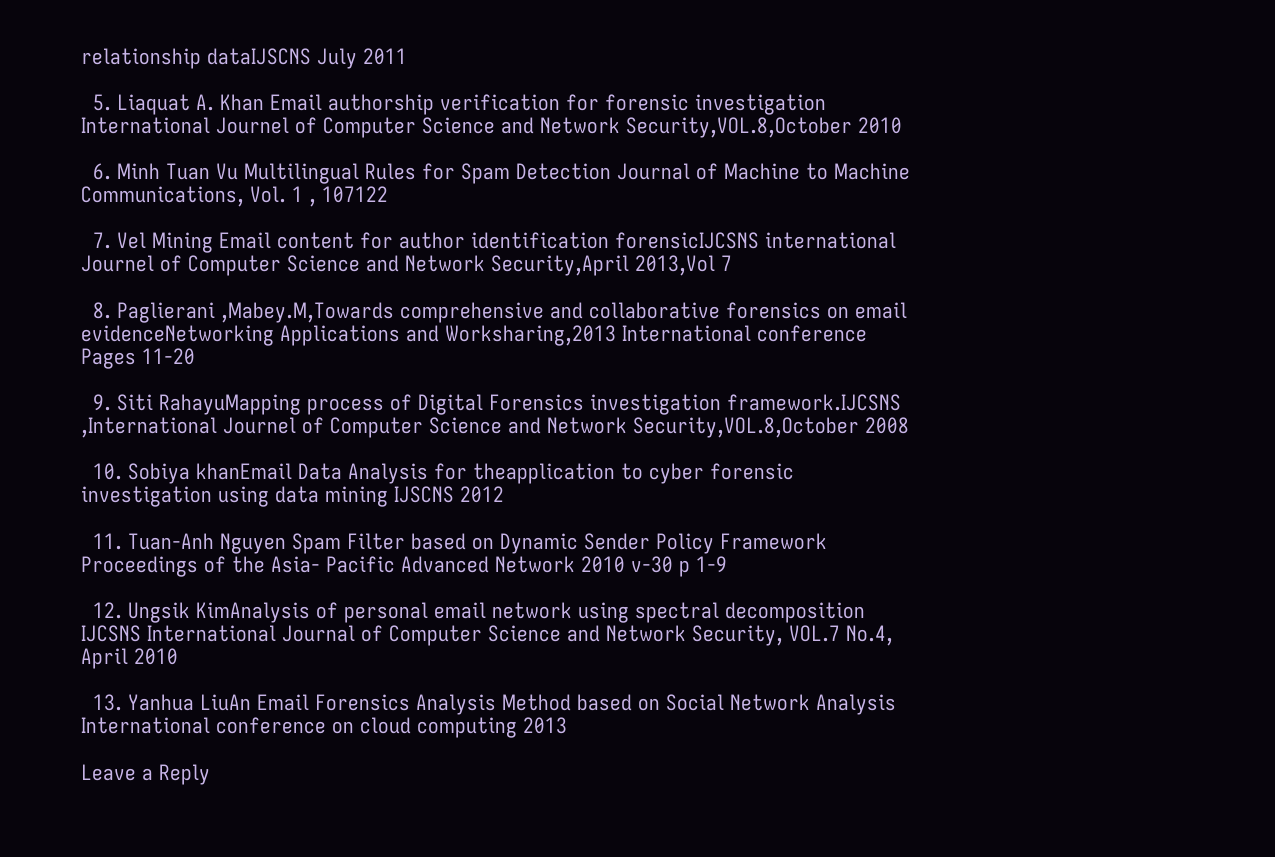relationship dataIJSCNS July 2011

  5. Liaquat A. Khan Email authorship verification for forensic investigation International Journel of Computer Science and Network Security,VOL.8,October 2010

  6. Minh Tuan Vu Multilingual Rules for Spam Detection Journal of Machine to Machine Communications, Vol. 1 , 107122

  7. Vel Mining Email content for author identification forensicIJCSNS international Journel of Computer Science and Network Security,April 2013,Vol 7

  8. Paglierani ,Mabey.M,Towards comprehensive and collaborative forensics on email evidenceNetworking Applications and Worksharing,2013 International conference Pages 11-20

  9. Siti RahayuMapping process of Digital Forensics investigation framework.IJCSNS ,International Journel of Computer Science and Network Security,VOL.8,October 2008

  10. Sobiya khanEmail Data Analysis for theapplication to cyber forensic investigation using data mining IJSCNS 2012

  11. Tuan-Anh Nguyen Spam Filter based on Dynamic Sender Policy Framework Proceedings of the Asia- Pacific Advanced Network 2010 v-30 p 1-9

  12. Ungsik KimAnalysis of personal email network using spectral decomposition IJCSNS International Journal of Computer Science and Network Security, VOL.7 No.4, April 2010

  13. Yanhua LiuAn Email Forensics Analysis Method based on Social Network Analysis International conference on cloud computing 2013

Leave a Reply